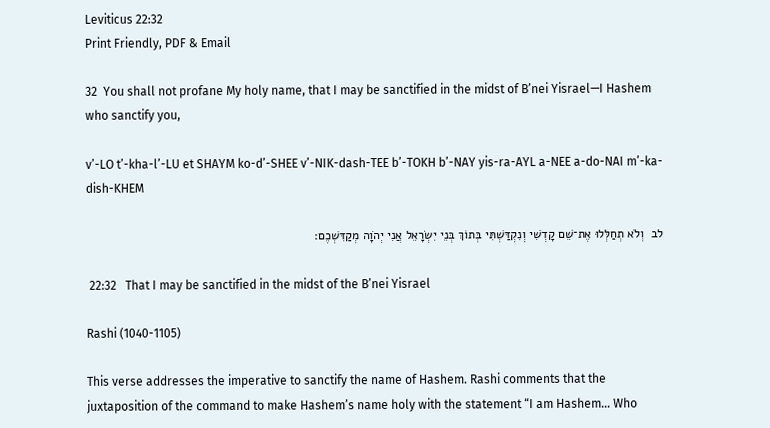Leviticus 22:32
Print Friendly, PDF & Email

32  You shall not profane My holy name, that I may be sanctified in the midst of B’nei Yisrael—I Hashem who sanctify you,

v’-LO t’-kha-l’-LU et SHAYM ko-d’-SHEE v’-NIK-dash-TEE b’-TOKH b’-NAY yis-ra-AYL a-NEE a-do-NAI m’-ka-dish-KHEM

לב  וְלֹא תְחַלְּלוּ אֶת־שֵׁם קָדְשִׁי וְנִקְדַּשְׁתִּי בְּתוֹךְ בְּנֵי יִשְׂרָאֵל אֲנִי יְהֹוָה מְקַדִּשְׁכֶם׃

 22:32   That I may be sanctified in the midst of the B’nei Yisrael

Rashi (1040-1105)

This verse addresses the imperative to sanctify the name of Hashem. Rashi comments that the juxtaposition of the command to make Hashem’s name holy with the statement “I am Hashem… Who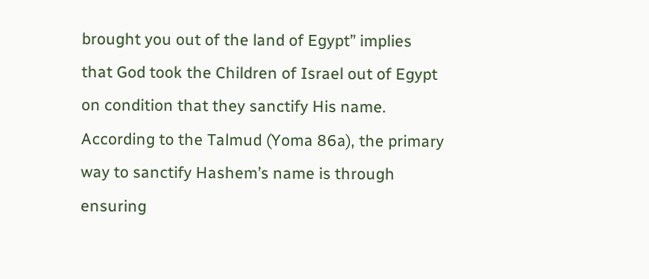brought you out of the land of Egypt” implies that God took the Children of Israel out of Egypt on condition that they sanctify His name. According to the Talmud (Yoma 86a), the primary way to sanctify Hashem’s name is through ensuring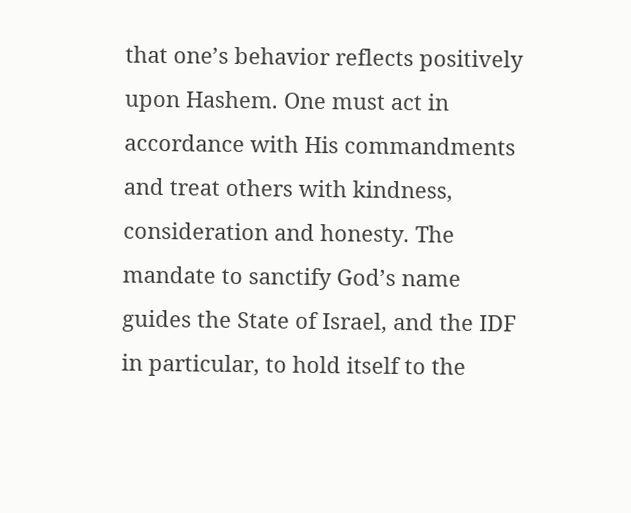that one’s behavior reflects positively upon Hashem. One must act in accordance with His commandments and treat others with kindness, consideration and honesty. The mandate to sanctify God’s name guides the State of Israel, and the IDF in particular, to hold itself to the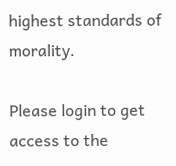highest standards of morality.

Please login to get access to the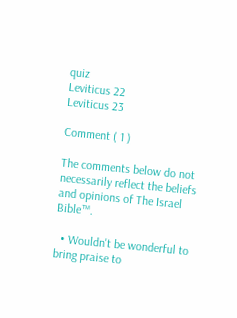quiz
Leviticus 22
Leviticus 23

Comment ( 1 )

The comments below do not necessarily reflect the beliefs and opinions of The Israel Bible™.

  • Wouldn't be wonderful to bring praise to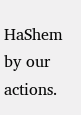HaShem by our actions.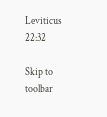Leviticus 22:32

Skip to toolbar